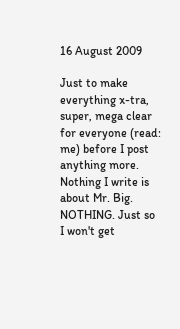16 August 2009

Just to make everything x-tra, super, mega clear for everyone (read: me) before I post anything more. Nothing I write is about Mr. Big. NOTHING. Just so I won't get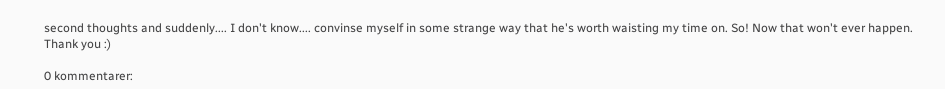second thoughts and suddenly.... I don't know.... convinse myself in some strange way that he's worth waisting my time on. So! Now that won't ever happen. Thank you :)

0 kommentarer: